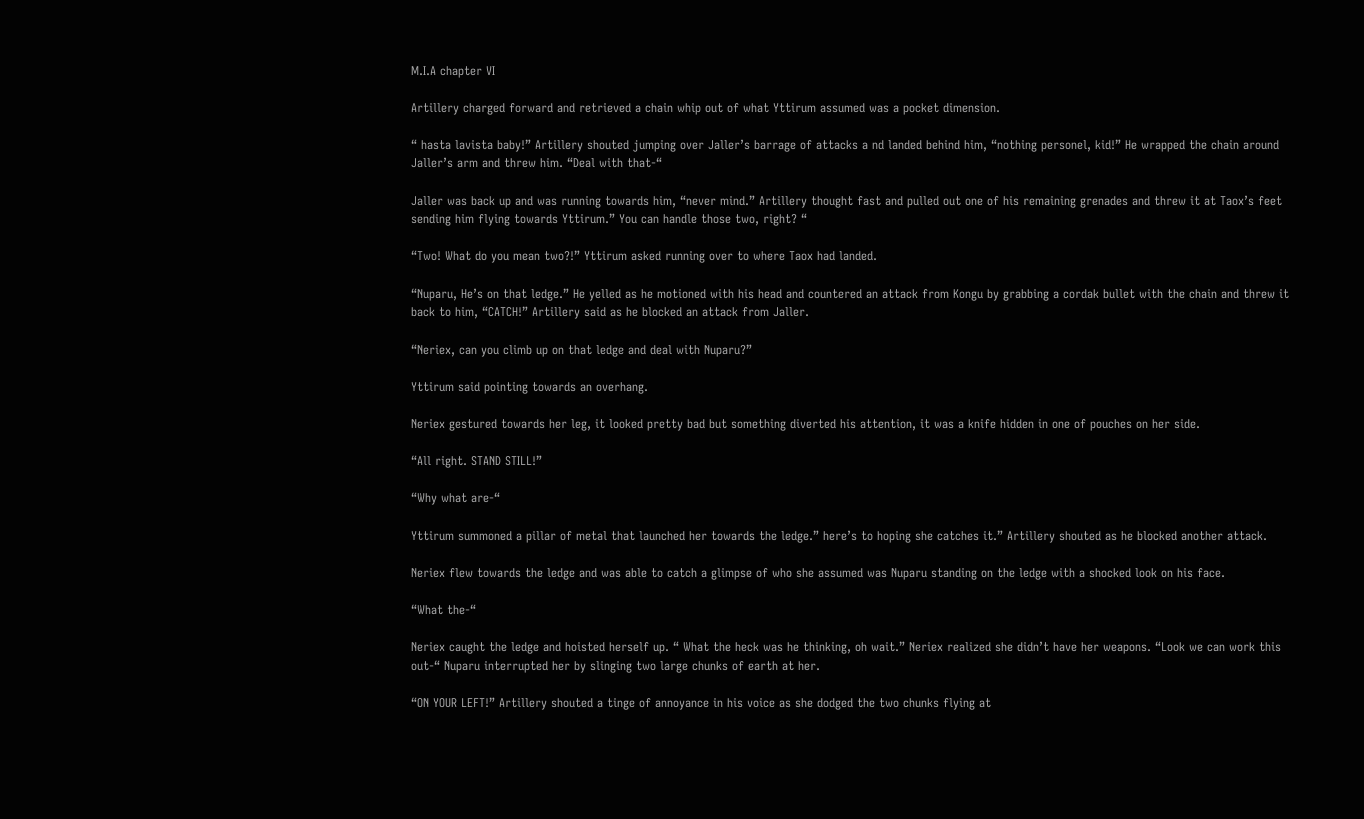M.I.A chapter VI

Artillery charged forward and retrieved a chain whip out of what Yttirum assumed was a pocket dimension.

“ hasta lavista baby!” Artillery shouted jumping over Jaller’s barrage of attacks a nd landed behind him, “nothing personel, kid!” He wrapped the chain around Jaller’s arm and threw him. “Deal with that-“

Jaller was back up and was running towards him, “never mind.” Artillery thought fast and pulled out one of his remaining grenades and threw it at Taox’s feet sending him flying towards Yttirum.” You can handle those two, right? “

“Two! What do you mean two?!” Yttirum asked running over to where Taox had landed.

“Nuparu, He’s on that ledge.” He yelled as he motioned with his head and countered an attack from Kongu by grabbing a cordak bullet with the chain and threw it back to him, “CATCH!” Artillery said as he blocked an attack from Jaller.

“Neriex, can you climb up on that ledge and deal with Nuparu?”

Yttirum said pointing towards an overhang.

Neriex gestured towards her leg, it looked pretty bad but something diverted his attention, it was a knife hidden in one of pouches on her side.

“All right. STAND STILL!”

“Why what are-“

Yttirum summoned a pillar of metal that launched her towards the ledge.” here’s to hoping she catches it.” Artillery shouted as he blocked another attack.

Neriex flew towards the ledge and was able to catch a glimpse of who she assumed was Nuparu standing on the ledge with a shocked look on his face.

“What the-“

Neriex caught the ledge and hoisted herself up. “ What the heck was he thinking, oh wait.” Neriex realized she didn’t have her weapons. “Look we can work this out-“ Nuparu interrupted her by slinging two large chunks of earth at her.

“ON YOUR LEFT!” Artillery shouted a tinge of annoyance in his voice as she dodged the two chunks flying at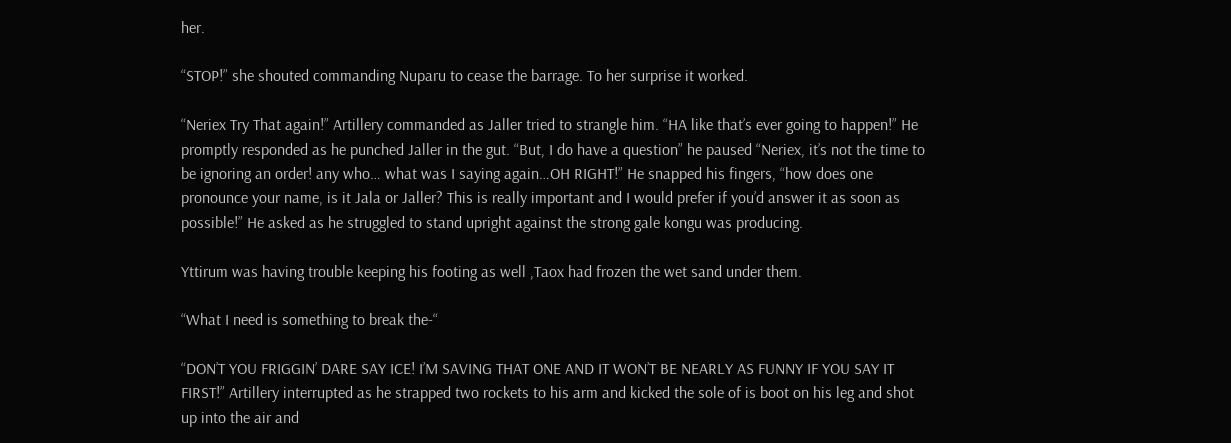her.

“STOP!” she shouted commanding Nuparu to cease the barrage. To her surprise it worked.

“Neriex Try That again!” Artillery commanded as Jaller tried to strangle him. “HA like that’s ever going to happen!” He promptly responded as he punched Jaller in the gut. “But, I do have a question” he paused “Neriex, it’s not the time to be ignoring an order! any who… what was I saying again…OH RIGHT!” He snapped his fingers, “how does one pronounce your name, is it Jala or Jaller? This is really important and I would prefer if you’d answer it as soon as possible!” He asked as he struggled to stand upright against the strong gale kongu was producing.

Yttirum was having trouble keeping his footing as well ,Taox had frozen the wet sand under them.

“What I need is something to break the-“

“DON’T YOU FRIGGIN’ DARE SAY ICE! I’M SAVING THAT ONE AND IT WON’T BE NEARLY AS FUNNY IF YOU SAY IT FIRST!” Artillery interrupted as he strapped two rockets to his arm and kicked the sole of is boot on his leg and shot up into the air and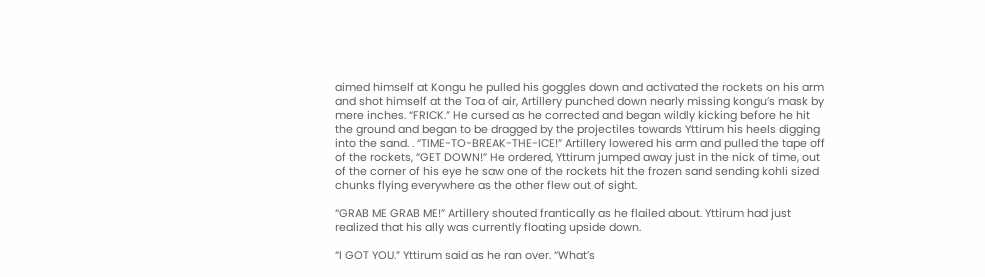aimed himself at Kongu he pulled his goggles down and activated the rockets on his arm and shot himself at the Toa of air, Artillery punched down nearly missing kongu’s mask by mere inches. “FRICK.” He cursed as he corrected and began wildly kicking before he hit the ground and began to be dragged by the projectiles towards Yttirum his heels digging into the sand. . “TIME-TO-BREAK-THE-ICE!” Artillery lowered his arm and pulled the tape off of the rockets, “GET DOWN!” He ordered, Yttirum jumped away just in the nick of time, out of the corner of his eye he saw one of the rockets hit the frozen sand sending kohli sized chunks flying everywhere as the other flew out of sight.

“GRAB ME GRAB ME!” Artillery shouted frantically as he flailed about. Yttirum had just realized that his ally was currently floating upside down.

“I GOT YOU.” Yttirum said as he ran over. “What’s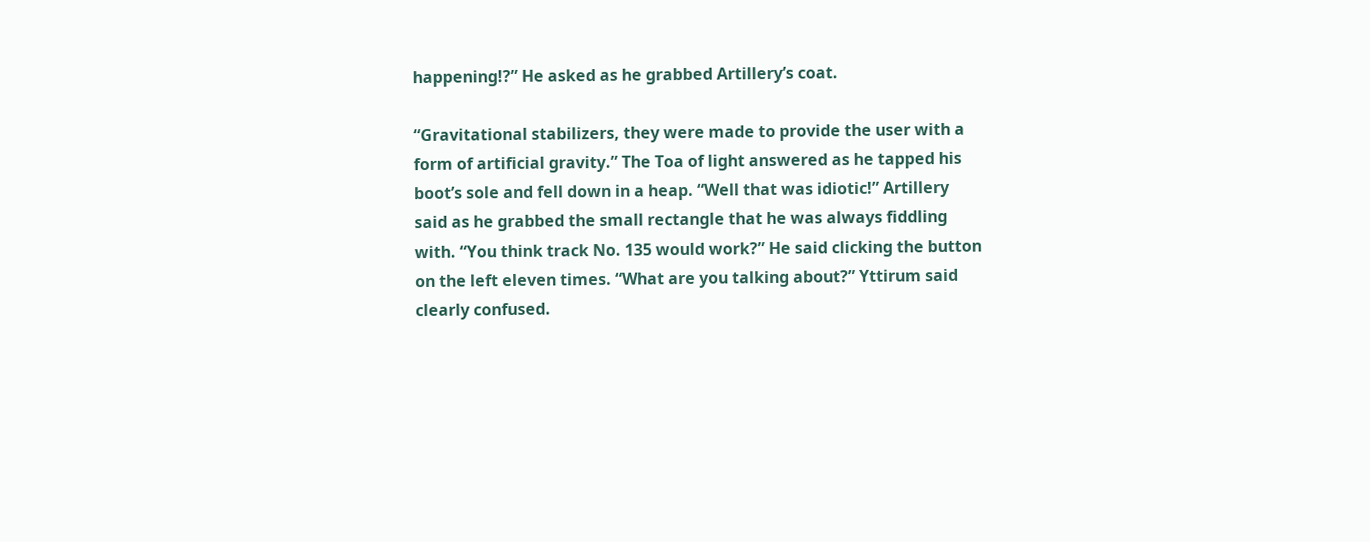happening!?” He asked as he grabbed Artillery’s coat.

“Gravitational stabilizers, they were made to provide the user with a form of artificial gravity.” The Toa of light answered as he tapped his boot’s sole and fell down in a heap. “Well that was idiotic!” Artillery said as he grabbed the small rectangle that he was always fiddling with. “You think track No. 135 would work?” He said clicking the button on the left eleven times. “What are you talking about?” Yttirum said clearly confused.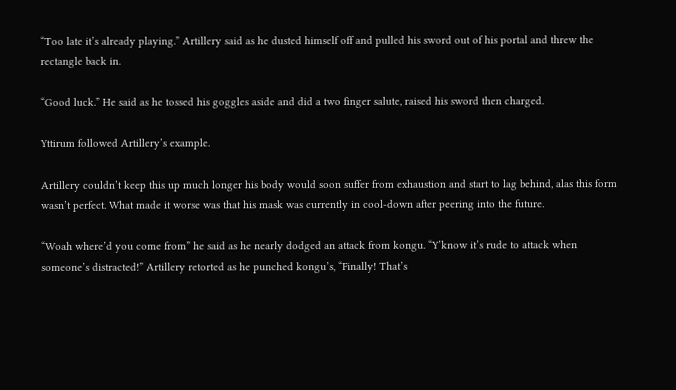“Too late it’s already playing.” Artillery said as he dusted himself off and pulled his sword out of his portal and threw the rectangle back in.

“Good luck.” He said as he tossed his goggles aside and did a two finger salute, raised his sword then charged.

Yttirum followed Artillery’s example.

Artillery couldn’t keep this up much longer his body would soon suffer from exhaustion and start to lag behind, alas this form wasn’t perfect. What made it worse was that his mask was currently in cool-down after peering into the future.

“Woah where’d you come from” he said as he nearly dodged an attack from kongu. “Y’know it’s rude to attack when someone’s distracted!” Artillery retorted as he punched kongu’s, “Finally! That’s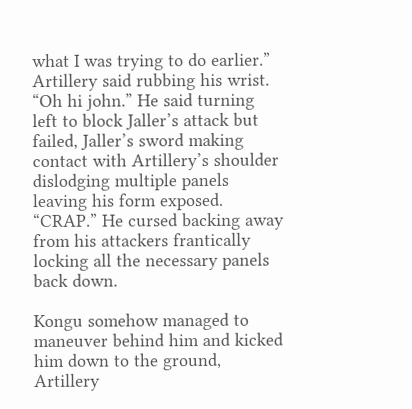what I was trying to do earlier.” Artillery said rubbing his wrist. “Oh hi john.” He said turning left to block Jaller’s attack but failed, Jaller’s sword making contact with Artillery’s shoulder dislodging multiple panels leaving his form exposed. “CRAP.” He cursed backing away from his attackers frantically locking all the necessary panels back down.

Kongu somehow managed to maneuver behind him and kicked him down to the ground, Artillery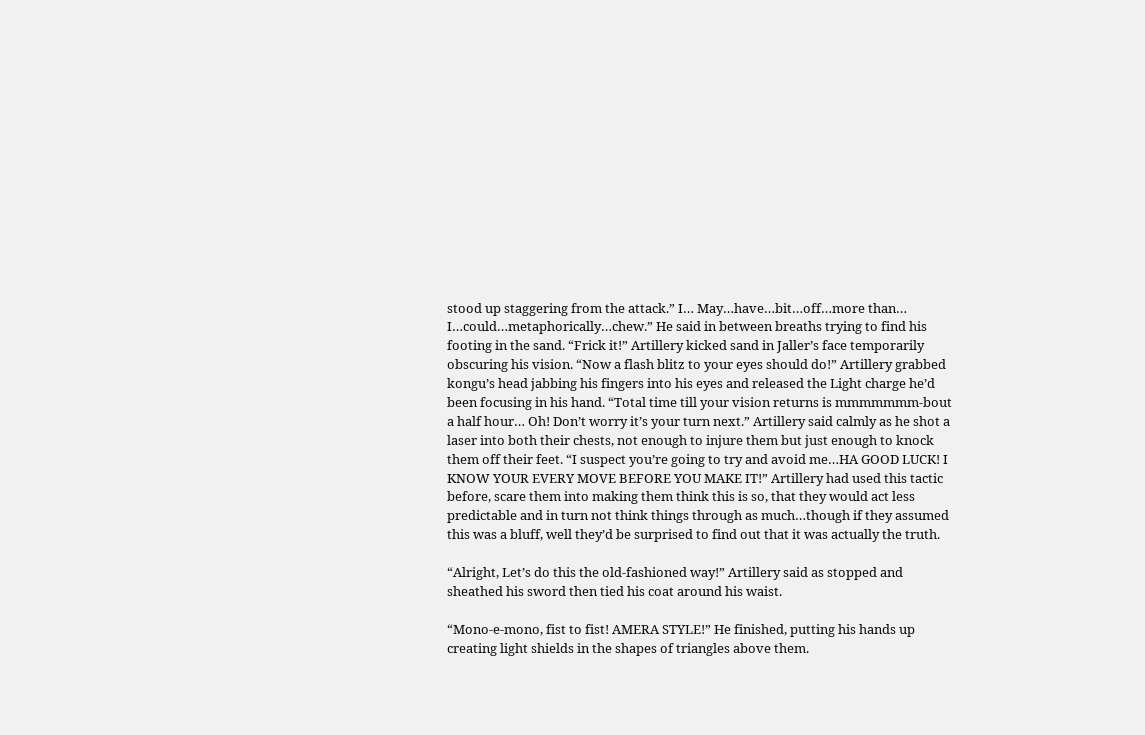stood up staggering from the attack.” I… May…have…bit…off…more than… I…could…metaphorically…chew.” He said in between breaths trying to find his footing in the sand. “Frick it!” Artillery kicked sand in Jaller’s face temporarily obscuring his vision. “Now a flash blitz to your eyes should do!” Artillery grabbed kongu’s head jabbing his fingers into his eyes and released the Light charge he’d been focusing in his hand. “Total time till your vision returns is mmmmmmm-bout a half hour… Oh! Don’t worry it’s your turn next.” Artillery said calmly as he shot a laser into both their chests, not enough to injure them but just enough to knock them off their feet. “I suspect you’re going to try and avoid me…HA GOOD LUCK! I KNOW YOUR EVERY MOVE BEFORE YOU MAKE IT!” Artillery had used this tactic before, scare them into making them think this is so, that they would act less predictable and in turn not think things through as much…though if they assumed this was a bluff, well they’d be surprised to find out that it was actually the truth.

“Alright, Let’s do this the old-fashioned way!” Artillery said as stopped and sheathed his sword then tied his coat around his waist.

“Mono-e-mono, fist to fist! AMERA STYLE!” He finished, putting his hands up creating light shields in the shapes of triangles above them.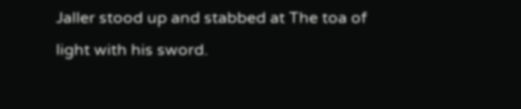Jaller stood up and stabbed at The toa of light with his sword.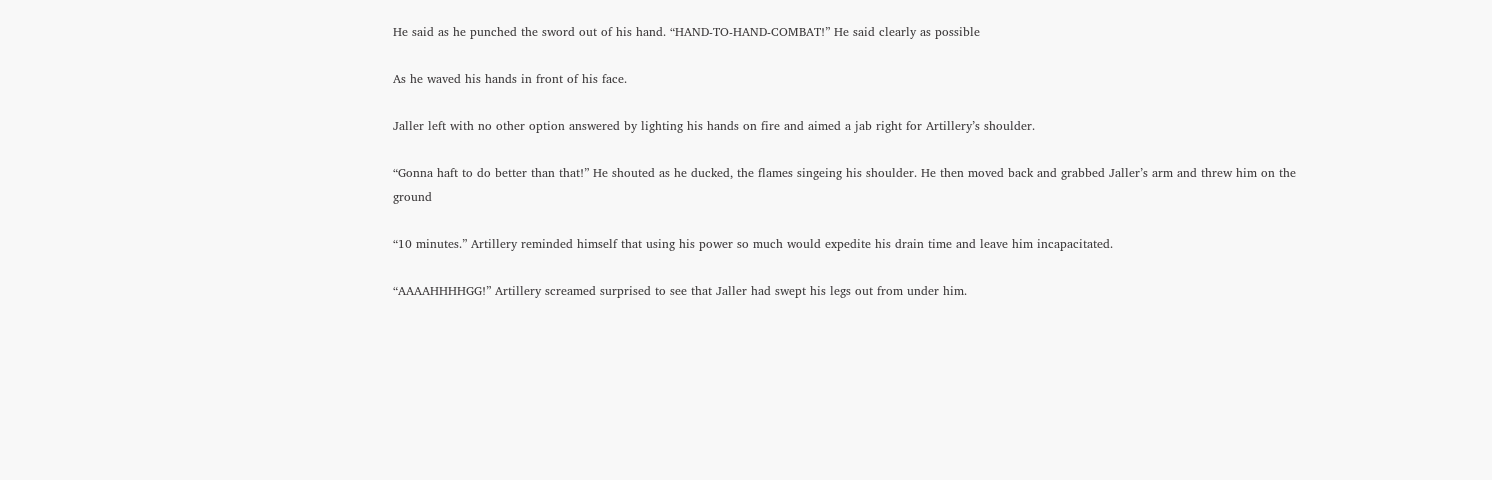He said as he punched the sword out of his hand. “HAND-TO-HAND-COMBAT!” He said clearly as possible

As he waved his hands in front of his face.

Jaller left with no other option answered by lighting his hands on fire and aimed a jab right for Artillery’s shoulder.

“Gonna haft to do better than that!” He shouted as he ducked, the flames singeing his shoulder. He then moved back and grabbed Jaller’s arm and threw him on the ground

“10 minutes.” Artillery reminded himself that using his power so much would expedite his drain time and leave him incapacitated.

“AAAAHHHHGG!” Artillery screamed surprised to see that Jaller had swept his legs out from under him.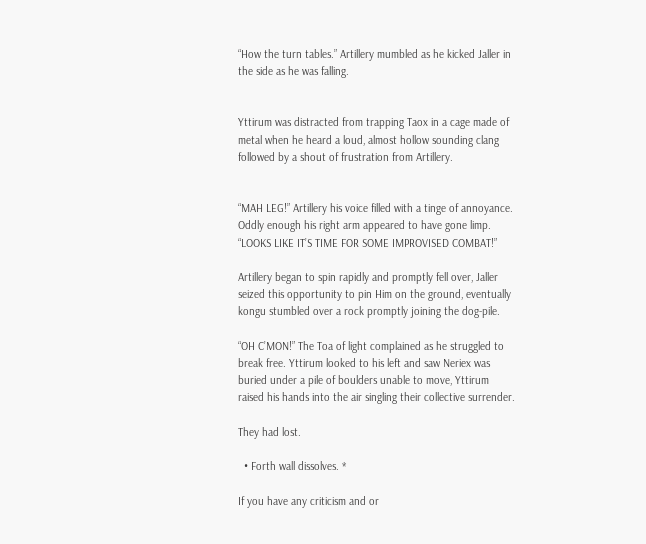“How the turn tables.” Artillery mumbled as he kicked Jaller in the side as he was falling.


Yttirum was distracted from trapping Taox in a cage made of metal when he heard a loud, almost hollow sounding clang followed by a shout of frustration from Artillery.


“MAH LEG!” Artillery his voice filled with a tinge of annoyance. Oddly enough his right arm appeared to have gone limp. “LOOKS LIKE IT’S TIME FOR SOME IMPROVISED COMBAT!”

Artillery began to spin rapidly and promptly fell over, Jaller seized this opportunity to pin Him on the ground, eventually kongu stumbled over a rock promptly joining the dog-pile.

“OH C’MON!” The Toa of light complained as he struggled to break free. Yttirum looked to his left and saw Neriex was buried under a pile of boulders unable to move, Yttirum raised his hands into the air singling their collective surrender.

They had lost.

  • Forth wall dissolves. *

If you have any criticism and or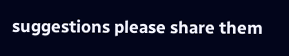suggestions please share them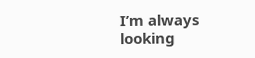I’m always looking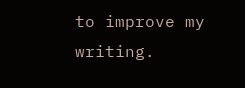to improve my writing.